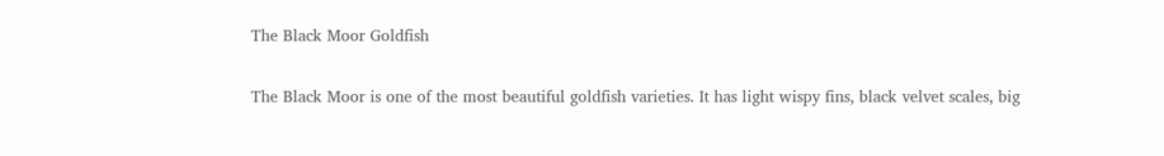The Black Moor Goldfish

The Black Moor is one of the most beautiful goldfish varieties. It has light wispy fins, black velvet scales, big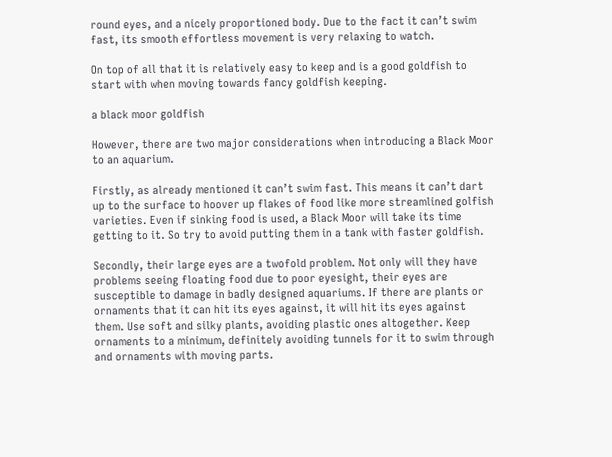round eyes, and a nicely proportioned body. Due to the fact it can’t swim fast, its smooth effortless movement is very relaxing to watch.

On top of all that it is relatively easy to keep and is a good goldfish to start with when moving towards fancy goldfish keeping.

a black moor goldfish

However, there are two major considerations when introducing a Black Moor to an aquarium.

Firstly, as already mentioned it can’t swim fast. This means it can’t dart up to the surface to hoover up flakes of food like more streamlined golfish varieties. Even if sinking food is used, a Black Moor will take its time getting to it. So try to avoid putting them in a tank with faster goldfish.

Secondly, their large eyes are a twofold problem. Not only will they have problems seeing floating food due to poor eyesight, their eyes are susceptible to damage in badly designed aquariums. If there are plants or ornaments that it can hit its eyes against, it will hit its eyes against them. Use soft and silky plants, avoiding plastic ones altogether. Keep ornaments to a minimum, definitely avoiding tunnels for it to swim through and ornaments with moving parts.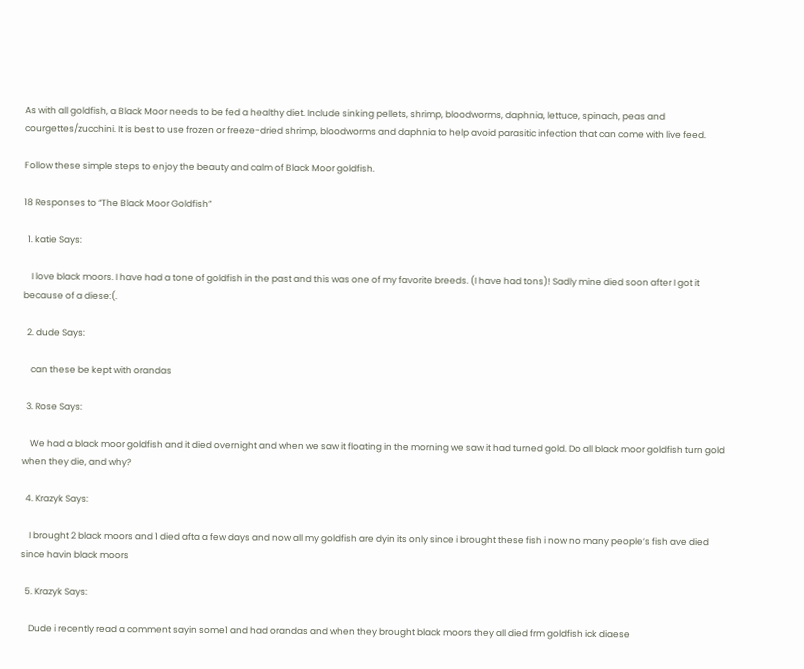As with all goldfish, a Black Moor needs to be fed a healthy diet. Include sinking pellets, shrimp, bloodworms, daphnia, lettuce, spinach, peas and courgettes/zucchini. It is best to use frozen or freeze-dried shrimp, bloodworms and daphnia to help avoid parasitic infection that can come with live feed.

Follow these simple steps to enjoy the beauty and calm of Black Moor goldfish.

18 Responses to “The Black Moor Goldfish”

  1. katie Says:

    I love black moors. I have had a tone of goldfish in the past and this was one of my favorite breeds. (I have had tons)! Sadly mine died soon after I got it because of a diese:(.

  2. dude Says:

    can these be kept with orandas

  3. Rose Says:

    We had a black moor goldfish and it died overnight and when we saw it floating in the morning we saw it had turned gold. Do all black moor goldfish turn gold when they die, and why?

  4. Krazyk Says:

    I brought 2 black moors and 1 died afta a few days and now all my goldfish are dyin its only since i brought these fish i now no many people’s fish ave died since havin black moors

  5. Krazyk Says:

    Dude i recently read a comment sayin some1 and had orandas and when they brought black moors they all died frm goldfish ick diaese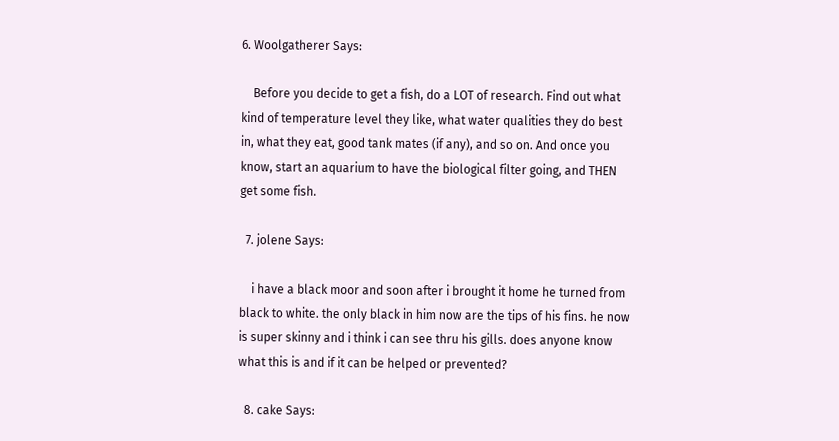6. Woolgatherer Says:

    Before you decide to get a fish, do a LOT of research. Find out what kind of temperature level they like, what water qualities they do best in, what they eat, good tank mates (if any), and so on. And once you know, start an aquarium to have the biological filter going, and THEN get some fish.

  7. jolene Says:

    i have a black moor and soon after i brought it home he turned from black to white. the only black in him now are the tips of his fins. he now is super skinny and i think i can see thru his gills. does anyone know what this is and if it can be helped or prevented?

  8. cake Says: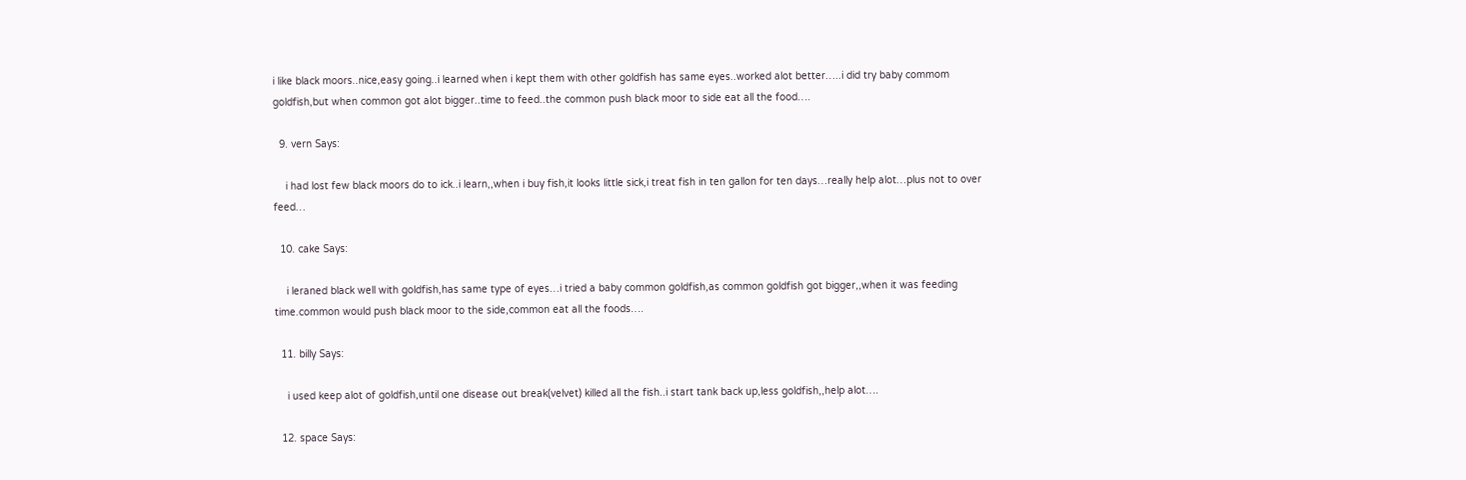i like black moors..nice,easy going..i learned when i kept them with other goldfish has same eyes..worked alot better…..i did try baby commom goldfish,but when common got alot bigger..time to feed..the common push black moor to side eat all the food….

  9. vern Says:

    i had lost few black moors do to ick..i learn,,when i buy fish,it looks little sick,i treat fish in ten gallon for ten days…really help alot…plus not to over feed…

  10. cake Says:

    i leraned black well with goldfish,has same type of eyes…i tried a baby common goldfish,as common goldfish got bigger,,when it was feeding time.common would push black moor to the side,common eat all the foods….

  11. billy Says:

    i used keep alot of goldfish,until one disease out break(velvet) killed all the fish..i start tank back up,less goldfish,,help alot….

  12. space Says: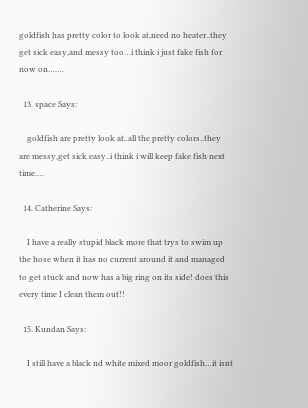goldfish has pretty color to look at,need no heater..they get sick easy,and messy too…i think i just fake fish for now on…….

  13. space Says:

    goldfish are pretty look at..all the pretty colors..they are messy,get sick easy..i think i will keep fake fish next time….

  14. Catherine Says:

    I have a really stupid black more that trys to swim up the hose when it has no current around it and managed to get stuck and now has a big ring on its side! does this every time I clean them out!!

  15. Kundan Says:

    I still have a black nd white mixed moor goldfish…it isnt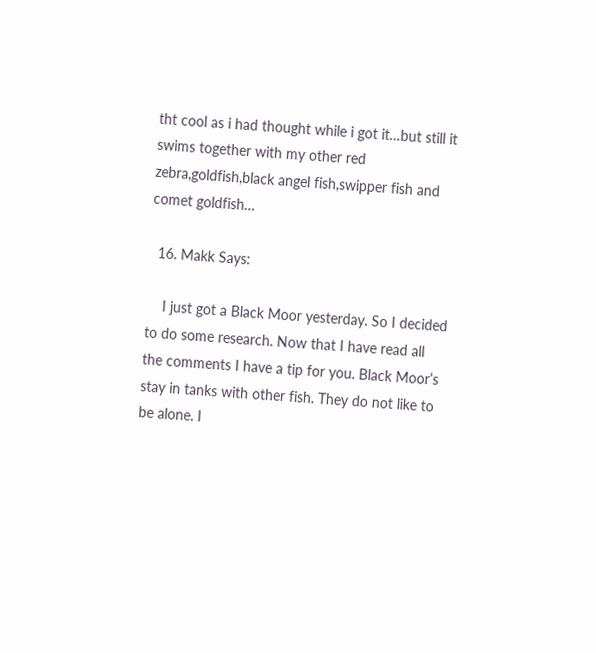tht cool as i had thought while i got it…but still it swims together with my other red zebra,goldfish,black angel fish,swipper fish and comet goldfish…

  16. Makk Says:

    I just got a Black Moor yesterday. So I decided to do some research. Now that I have read all the comments I have a tip for you. Black Moor’s stay in tanks with other fish. They do not like to be alone. I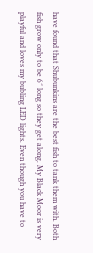have found that Shubunkins are the best fish to tank them with. Both fish grow only to be 6″ long so they get along. My Black Moor is very playful and loves my bubling LED lights. Even though you have to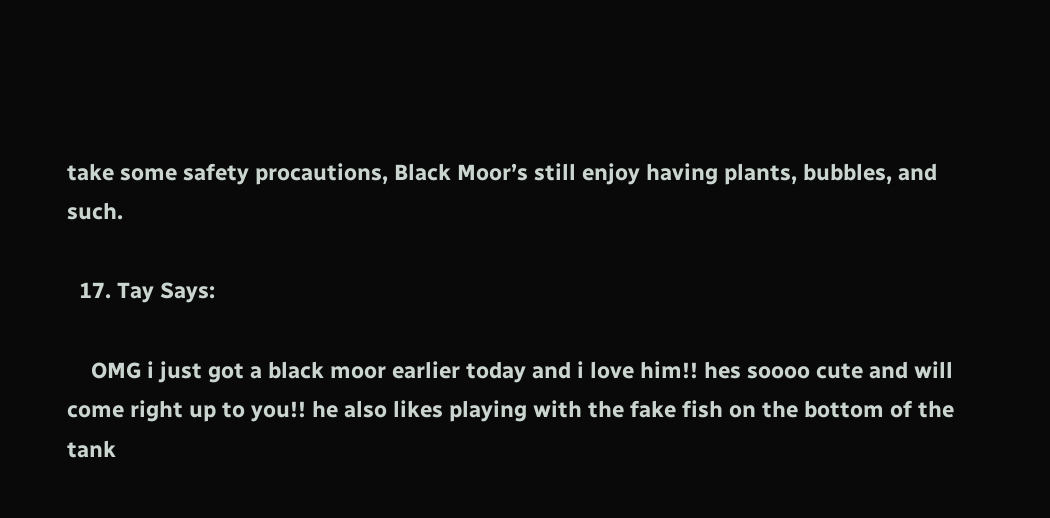take some safety procautions, Black Moor’s still enjoy having plants, bubbles, and such.

  17. Tay Says:

    OMG i just got a black moor earlier today and i love him!! hes soooo cute and will come right up to you!! he also likes playing with the fake fish on the bottom of the tank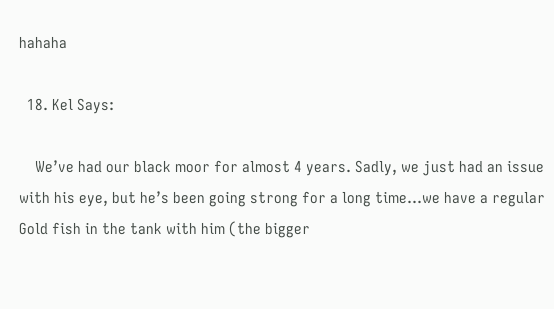hahaha

  18. Kel Says:

    We’ve had our black moor for almost 4 years. Sadly, we just had an issue with his eye, but he’s been going strong for a long time…we have a regular Gold fish in the tank with him (the bigger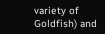variety of Goldfish) and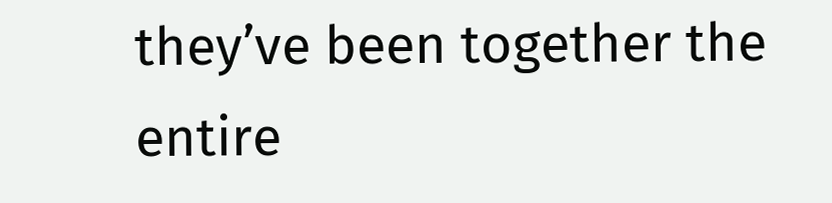they’ve been together the entire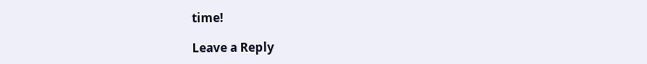time!

Leave a Reply